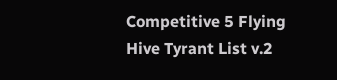Competitive 5 Flying Hive Tyrant List v.2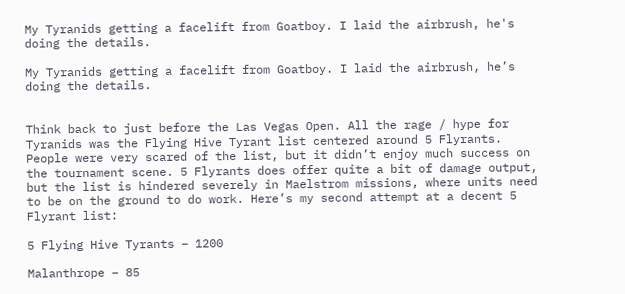My Tyranids getting a facelift from Goatboy. I laid the airbrush, he's doing the details.

My Tyranids getting a facelift from Goatboy. I laid the airbrush, he’s doing the details.


Think back to just before the Las Vegas Open. All the rage / hype for Tyranids was the Flying Hive Tyrant list centered around 5 Flyrants. People were very scared of the list, but it didn’t enjoy much success on the tournament scene. 5 Flyrants does offer quite a bit of damage output, but the list is hindered severely in Maelstrom missions, where units need to be on the ground to do work. Here’s my second attempt at a decent 5 Flyrant list:

5 Flying Hive Tyrants – 1200

Malanthrope – 85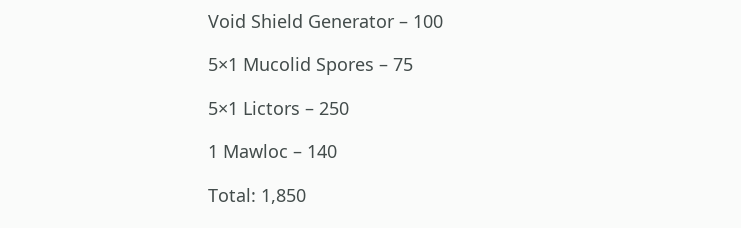Void Shield Generator – 100

5×1 Mucolid Spores – 75

5×1 Lictors – 250

1 Mawloc – 140

Total: 1,850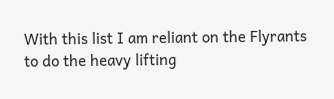With this list I am reliant on the Flyrants to do the heavy lifting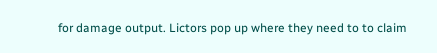for damage output. Lictors pop up where they need to to claim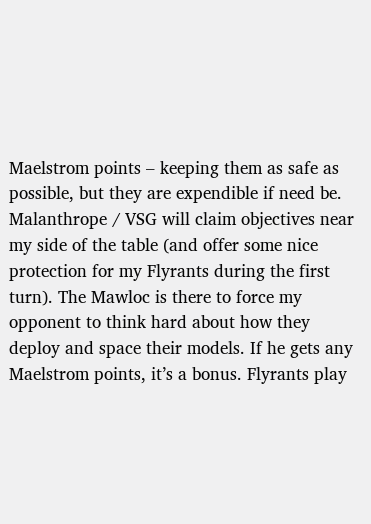Maelstrom points – keeping them as safe as possible, but they are expendible if need be. Malanthrope / VSG will claim objectives near my side of the table (and offer some nice protection for my Flyrants during the first turn). The Mawloc is there to force my opponent to think hard about how they deploy and space their models. If he gets any Maelstrom points, it’s a bonus. Flyrants play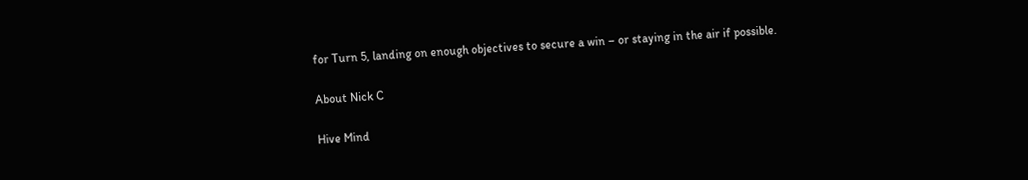for Turn 5, landing on enough objectives to secure a win – or staying in the air if possible.

About Nick C

Hive Mind